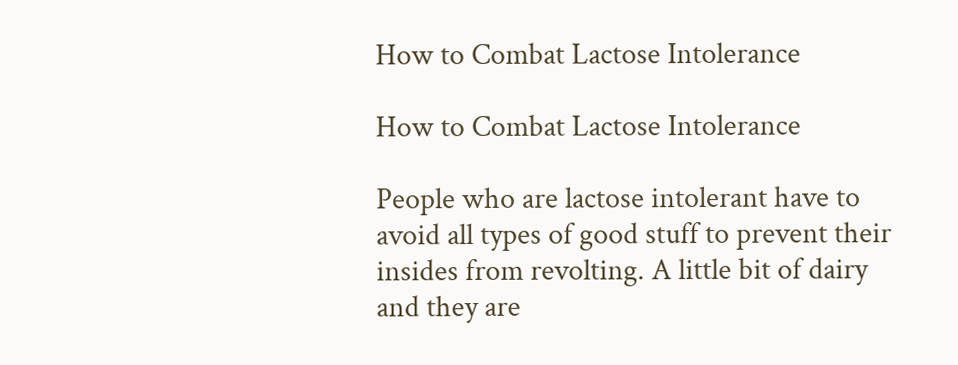How to Combat Lactose Intolerance

How to Combat Lactose Intolerance

People who are lactose intolerant have to avoid all types of good stuff to prevent their insides from revolting. A little bit of dairy and they are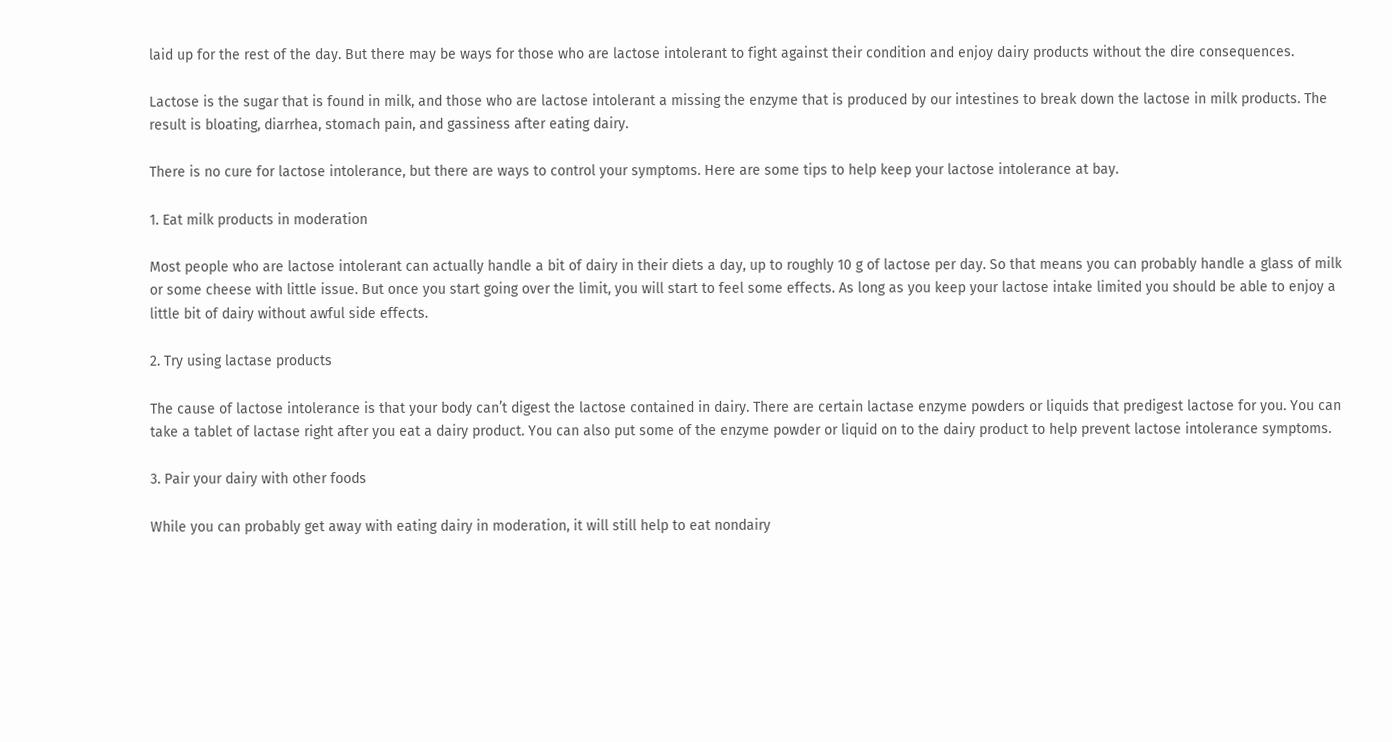laid up for the rest of the day. But there may be ways for those who are lactose intolerant to fight against their condition and enjoy dairy products without the dire consequences.

Lactose is the sugar that is found in milk, and those who are lactose intolerant a missing the enzyme that is produced by our intestines to break down the lactose in milk products. The result is bloating, diarrhea, stomach pain, and gassiness after eating dairy.

There is no cure for lactose intolerance, but there are ways to control your symptoms. Here are some tips to help keep your lactose intolerance at bay.

1. Eat milk products in moderation

Most people who are lactose intolerant can actually handle a bit of dairy in their diets a day, up to roughly 10 g of lactose per day. So that means you can probably handle a glass of milk or some cheese with little issue. But once you start going over the limit, you will start to feel some effects. As long as you keep your lactose intake limited you should be able to enjoy a little bit of dairy without awful side effects.

2. Try using lactase products

The cause of lactose intolerance is that your body can’t digest the lactose contained in dairy. There are certain lactase enzyme powders or liquids that predigest lactose for you. You can take a tablet of lactase right after you eat a dairy product. You can also put some of the enzyme powder or liquid on to the dairy product to help prevent lactose intolerance symptoms.

3. Pair your dairy with other foods

While you can probably get away with eating dairy in moderation, it will still help to eat nondairy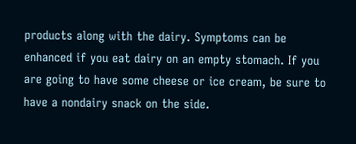products along with the dairy. Symptoms can be enhanced if you eat dairy on an empty stomach. If you are going to have some cheese or ice cream, be sure to have a nondairy snack on the side.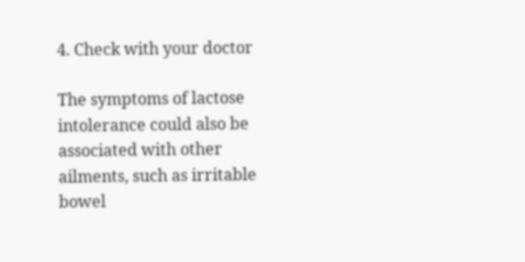4. Check with your doctor

The symptoms of lactose intolerance could also be associated with other ailments, such as irritable bowel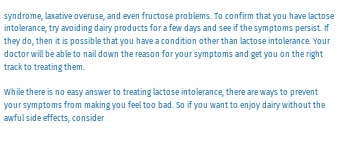syndrome, laxative overuse, and even fructose problems. To confirm that you have lactose intolerance, try avoiding dairy products for a few days and see if the symptoms persist. If they do, then it is possible that you have a condition other than lactose intolerance. Your doctor will be able to nail down the reason for your symptoms and get you on the right track to treating them.

While there is no easy answer to treating lactose intolerance, there are ways to prevent your symptoms from making you feel too bad. So if you want to enjoy dairy without the awful side effects, consider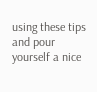using these tips and pour yourself a nice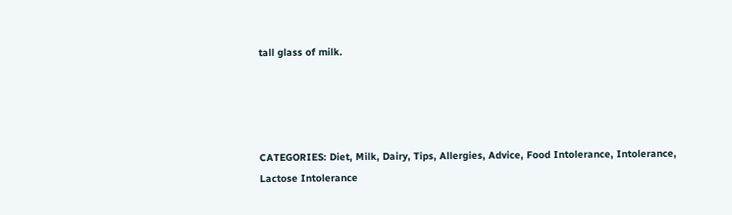tall glass of milk.




CATEGORIES: Diet, Milk, Dairy, Tips, Allergies, Advice, Food Intolerance, Intolerance, Lactose Intolerance